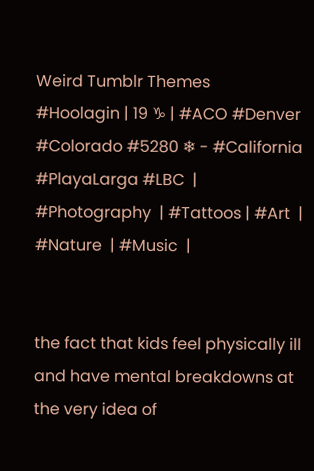Weird Tumblr Themes
#Hoolagin | 19 ♑ | #ACO #Denver #Colorado #5280 ❄ - #California #PlayaLarga #LBC  | #Photography  | #Tattoos | #Art  | #Nature  | #Music  |


the fact that kids feel physically ill and have mental breakdowns at the very idea of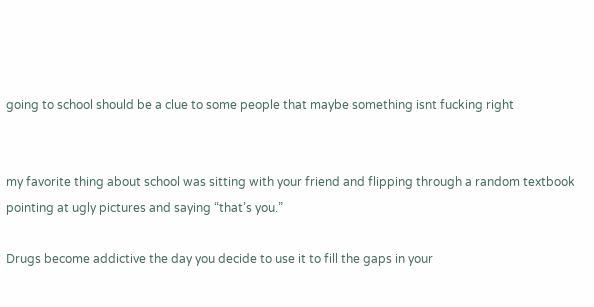going to school should be a clue to some people that maybe something isnt fucking right


my favorite thing about school was sitting with your friend and flipping through a random textbook pointing at ugly pictures and saying “that’s you.”

Drugs become addictive the day you decide to use it to fill the gaps in your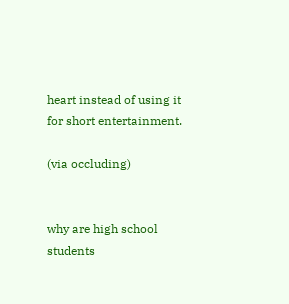heart instead of using it for short entertainment.

(via occluding)


why are high school students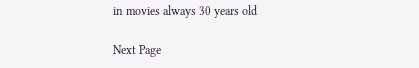in movies always 30 years old

Next Page